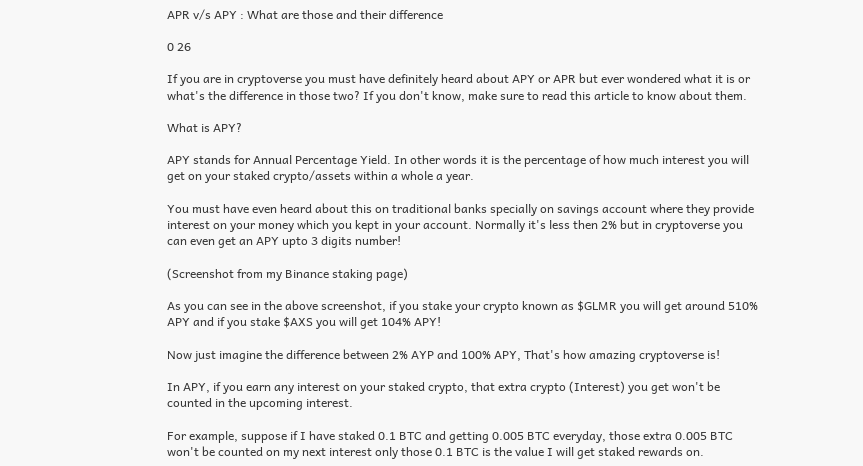APR v/s APY : What are those and their difference

0 26

If you are in cryptoverse you must have definitely heard about APY or APR but ever wondered what it is or what's the difference in those two? If you don't know, make sure to read this article to know about them.

What is APY?

APY stands for Annual Percentage Yield. In other words it is the percentage of how much interest you will get on your staked crypto/assets within a whole a year.

You must have even heard about this on traditional banks specially on savings account where they provide interest on your money which you kept in your account. Normally it's less then 2% but in cryptoverse you can even get an APY upto 3 digits number!

(Screenshot from my Binance staking page)

As you can see in the above screenshot, if you stake your crypto known as $GLMR you will get around 510% APY and if you stake $AXS you will get 104% APY!

Now just imagine the difference between 2% AYP and 100% APY, That's how amazing cryptoverse is!

In APY, if you earn any interest on your staked crypto, that extra crypto (Interest) you get won't be counted in the upcoming interest.

For example, suppose if I have staked 0.1 BTC and getting 0.005 BTC everyday, those extra 0.005 BTC won't be counted on my next interest only those 0.1 BTC is the value I will get staked rewards on.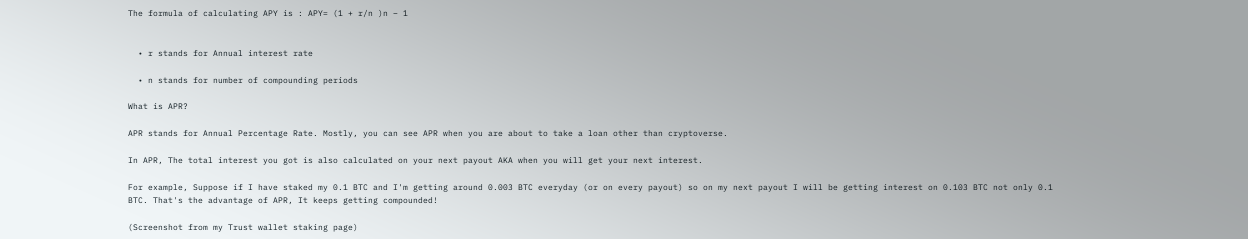The formula of calculating APY is : APY= (1 + r/n )n – 1


  • r stands for Annual interest rate

  • n stands for number of compounding periods

What is APR?

APR stands for Annual Percentage Rate. Mostly, you can see APR when you are about to take a loan other than cryptoverse.

In APR, The total interest you got is also calculated on your next payout AKA when you will get your next interest.

For example, Suppose if I have staked my 0.1 BTC and I'm getting around 0.003 BTC everyday (or on every payout) so on my next payout I will be getting interest on 0.103 BTC not only 0.1 BTC. That's the advantage of APR, It keeps getting compounded!

(Screenshot from my Trust wallet staking page)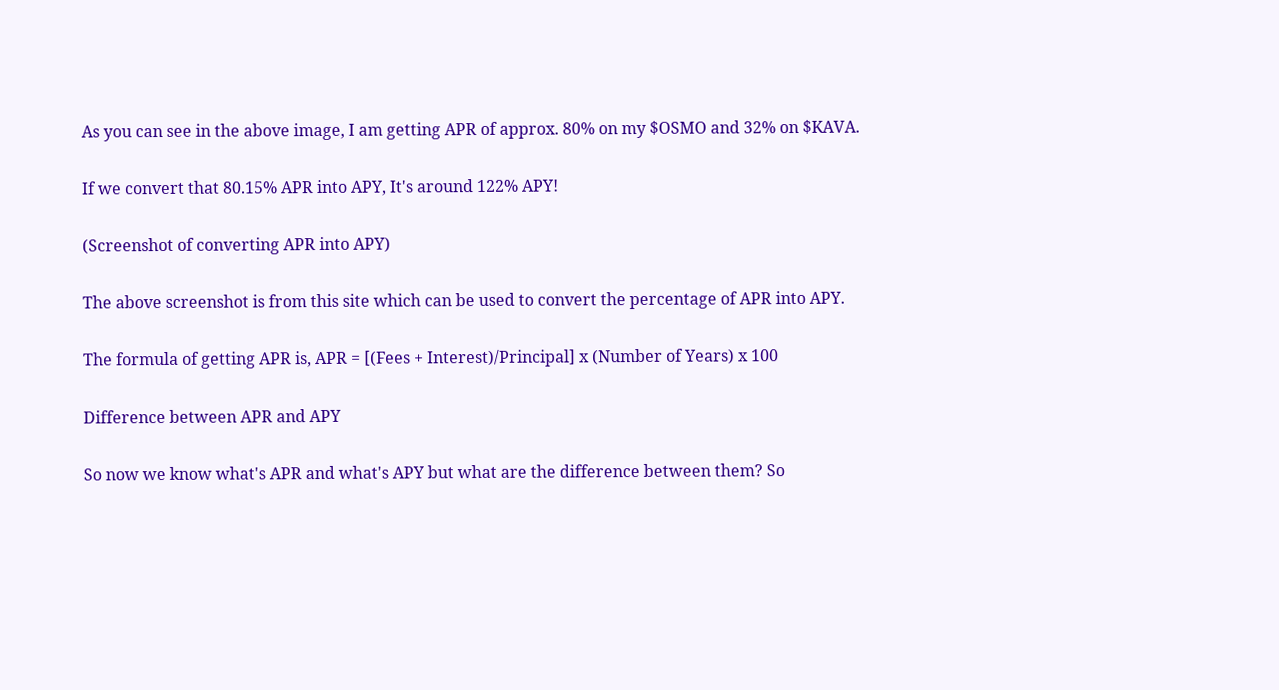As you can see in the above image, I am getting APR of approx. 80% on my $OSMO and 32% on $KAVA.

If we convert that 80.15% APR into APY, It's around 122% APY!

(Screenshot of converting APR into APY)

The above screenshot is from this site which can be used to convert the percentage of APR into APY.

The formula of getting APR is, APR = [(Fees + Interest)/Principal] x (Number of Years) x 100

Difference between APR and APY

So now we know what's APR and what's APY but what are the difference between them? So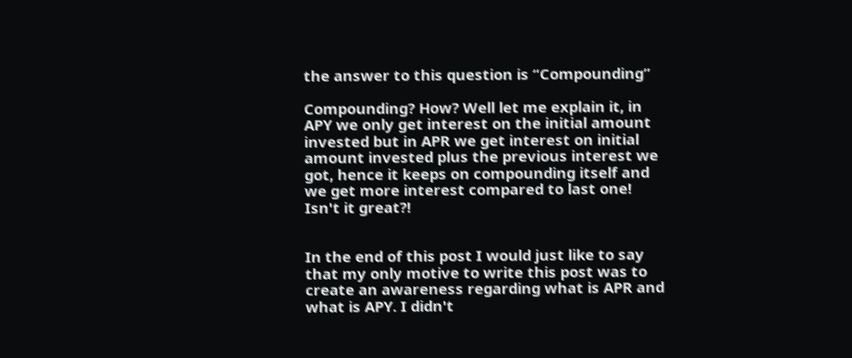the answer to this question is “Compounding”

Compounding? How? Well let me explain it, in APY we only get interest on the initial amount invested but in APR we get interest on initial amount invested plus the previous interest we got, hence it keeps on compounding itself and we get more interest compared to last one! Isn't it great?!


In the end of this post I would just like to say that my only motive to write this post was to create an awareness regarding what is APR and what is APY. I didn't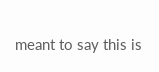meant to say this is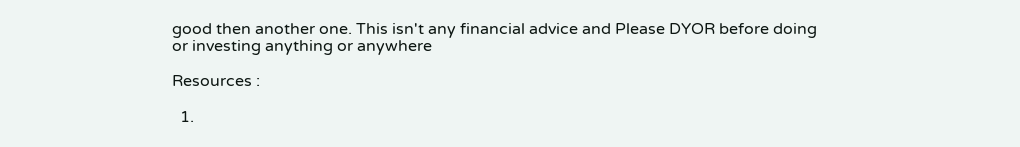good then another one. This isn't any financial advice and Please DYOR before doing or investing anything or anywhere

Resources :

  1.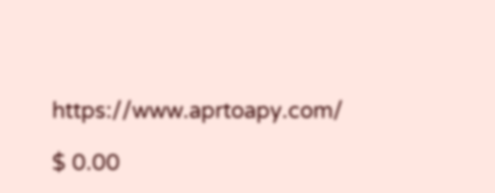https://www.aprtoapy.com/

$ 0.00